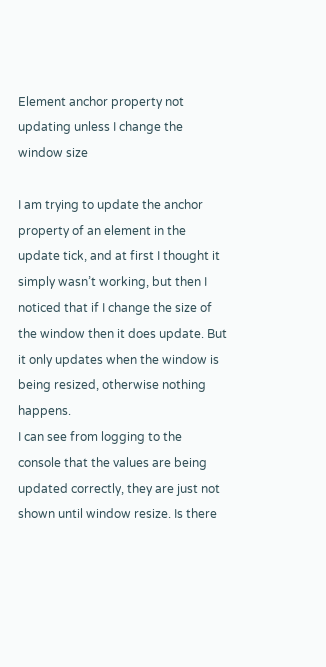Element anchor property not updating unless I change the window size

I am trying to update the anchor property of an element in the update tick, and at first I thought it simply wasn’t working, but then I noticed that if I change the size of the window then it does update. But it only updates when the window is being resized, otherwise nothing happens.
I can see from logging to the console that the values are being updated correctly, they are just not shown until window resize. Is there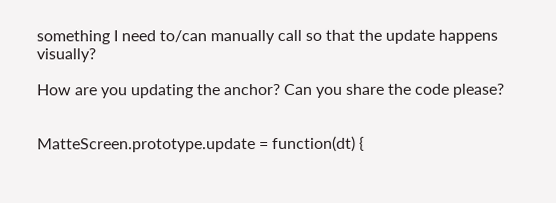something I need to/can manually call so that the update happens visually?

How are you updating the anchor? Can you share the code please?


MatteScreen.prototype.update = function(dt) {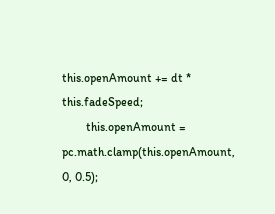this.openAmount += dt * this.fadeSpeed;
        this.openAmount = pc.math.clamp(this.openAmount, 0, 0.5);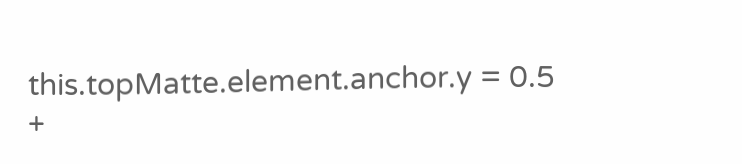this.topMatte.element.anchor.y = 0.5 +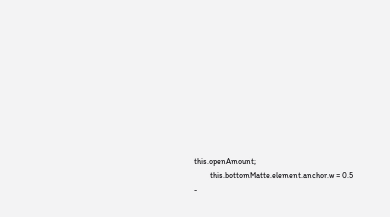this.openAmount;
        this.bottomMatte.element.anchor.w = 0.5 -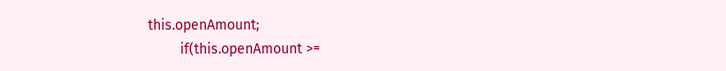this.openAmount;
        if(this.openAmount >=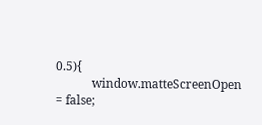0.5){
            window.matteScreenOpen = false;